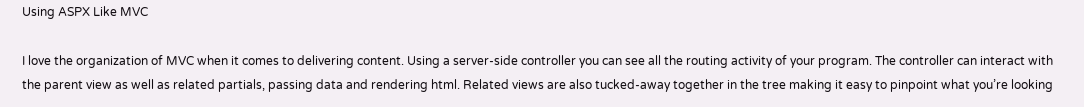Using ASPX Like MVC

I love the organization of MVC when it comes to delivering content. Using a server-side controller you can see all the routing activity of your program. The controller can interact with the parent view as well as related partials, passing data and rendering html. Related views are also tucked-away together in the tree making it easy to pinpoint what you’re looking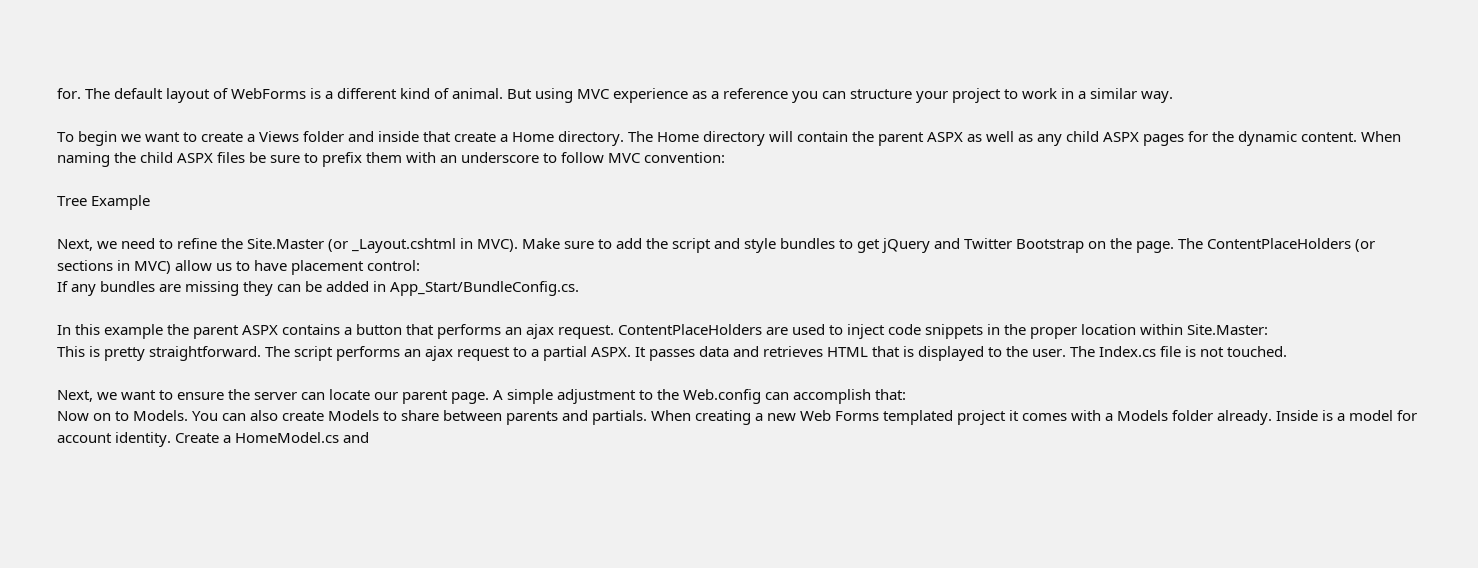for. The default layout of WebForms is a different kind of animal. But using MVC experience as a reference you can structure your project to work in a similar way.

To begin we want to create a Views folder and inside that create a Home directory. The Home directory will contain the parent ASPX as well as any child ASPX pages for the dynamic content. When naming the child ASPX files be sure to prefix them with an underscore to follow MVC convention:

Tree Example

Next, we need to refine the Site.Master (or _Layout.cshtml in MVC). Make sure to add the script and style bundles to get jQuery and Twitter Bootstrap on the page. The ContentPlaceHolders (or sections in MVC) allow us to have placement control:
If any bundles are missing they can be added in App_Start/BundleConfig.cs.

In this example the parent ASPX contains a button that performs an ajax request. ContentPlaceHolders are used to inject code snippets in the proper location within Site.Master:
This is pretty straightforward. The script performs an ajax request to a partial ASPX. It passes data and retrieves HTML that is displayed to the user. The Index.cs file is not touched.

Next, we want to ensure the server can locate our parent page. A simple adjustment to the Web.config can accomplish that:
Now on to Models. You can also create Models to share between parents and partials. When creating a new Web Forms templated project it comes with a Models folder already. Inside is a model for account identity. Create a HomeModel.cs and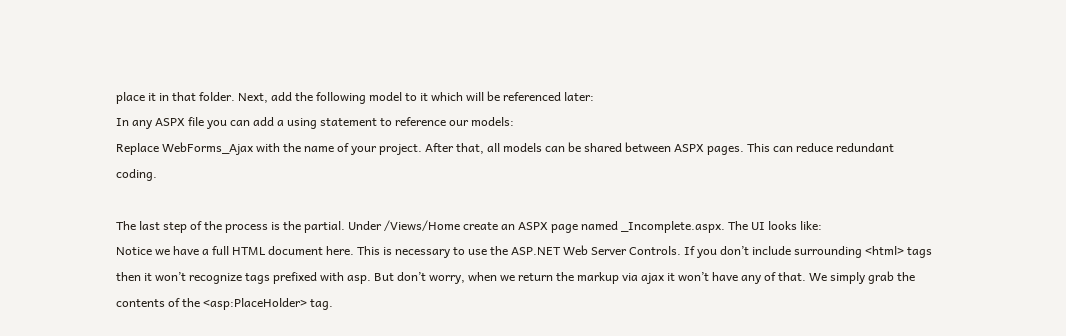place it in that folder. Next, add the following model to it which will be referenced later:
In any ASPX file you can add a using statement to reference our models:
Replace WebForms_Ajax with the name of your project. After that, all models can be shared between ASPX pages. This can reduce redundant coding.

The last step of the process is the partial. Under /Views/Home create an ASPX page named _Incomplete.aspx. The UI looks like:
Notice we have a full HTML document here. This is necessary to use the ASP.NET Web Server Controls. If you don’t include surrounding <html> tags then it won’t recognize tags prefixed with asp. But don’t worry, when we return the markup via ajax it won’t have any of that. We simply grab the contents of the <asp:PlaceHolder> tag.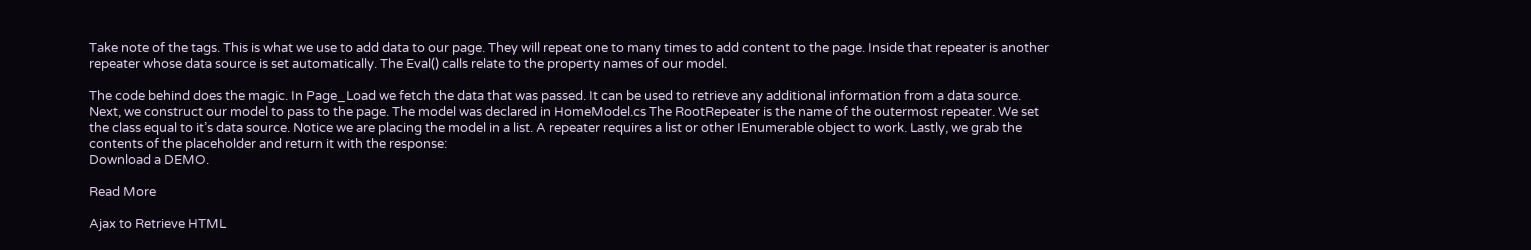Take note of the tags. This is what we use to add data to our page. They will repeat one to many times to add content to the page. Inside that repeater is another repeater whose data source is set automatically. The Eval() calls relate to the property names of our model.

The code behind does the magic. In Page_Load we fetch the data that was passed. It can be used to retrieve any additional information from a data source. Next, we construct our model to pass to the page. The model was declared in HomeModel.cs The RootRepeater is the name of the outermost repeater. We set the class equal to it’s data source. Notice we are placing the model in a list. A repeater requires a list or other IEnumerable object to work. Lastly, we grab the contents of the placeholder and return it with the response:
Download a DEMO.

Read More

Ajax to Retrieve HTML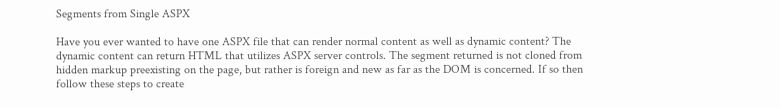Segments from Single ASPX

Have you ever wanted to have one ASPX file that can render normal content as well as dynamic content? The dynamic content can return HTML that utilizes ASPX server controls. The segment returned is not cloned from hidden markup preexisting on the page, but rather is foreign and new as far as the DOM is concerned. If so then follow these steps to create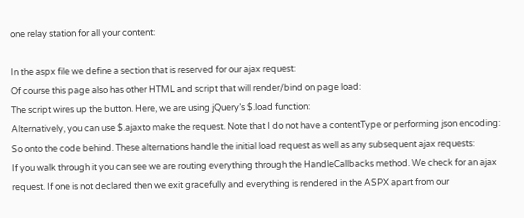one relay station for all your content:

In the aspx file we define a section that is reserved for our ajax request:
Of course this page also has other HTML and script that will render/bind on page load:
The script wires up the button. Here, we are using jQuery’s $.load function:
Alternatively, you can use $.ajaxto make the request. Note that I do not have a contentType or performing json encoding:
So onto the code behind. These alternations handle the initial load request as well as any subsequent ajax requests:
If you walk through it you can see we are routing everything through the HandleCallbacks method. We check for an ajax request. If one is not declared then we exit gracefully and everything is rendered in the ASPX apart from our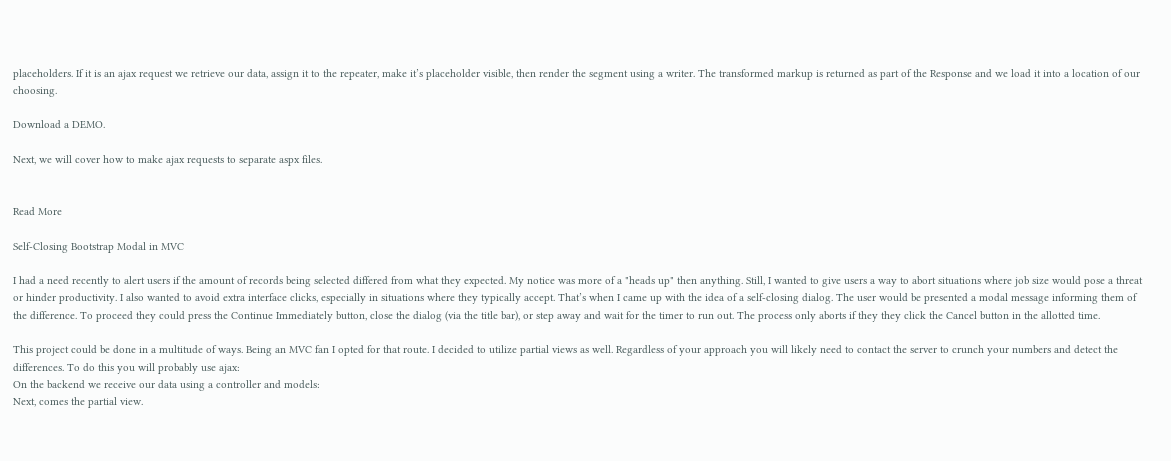placeholders. If it is an ajax request we retrieve our data, assign it to the repeater, make it’s placeholder visible, then render the segment using a writer. The transformed markup is returned as part of the Response and we load it into a location of our choosing.

Download a DEMO.

Next, we will cover how to make ajax requests to separate aspx files.


Read More

Self-Closing Bootstrap Modal in MVC

I had a need recently to alert users if the amount of records being selected differed from what they expected. My notice was more of a "heads up" then anything. Still, I wanted to give users a way to abort situations where job size would pose a threat or hinder productivity. I also wanted to avoid extra interface clicks, especially in situations where they typically accept. That’s when I came up with the idea of a self-closing dialog. The user would be presented a modal message informing them of the difference. To proceed they could press the Continue Immediately button, close the dialog (via the title bar), or step away and wait for the timer to run out. The process only aborts if they they click the Cancel button in the allotted time.

This project could be done in a multitude of ways. Being an MVC fan I opted for that route. I decided to utilize partial views as well. Regardless of your approach you will likely need to contact the server to crunch your numbers and detect the differences. To do this you will probably use ajax:
On the backend we receive our data using a controller and models:
Next, comes the partial view.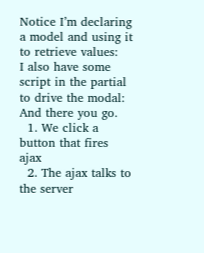Notice I’m declaring a model and using it to retrieve values:
I also have some script in the partial to drive the modal:
And there you go.
  1. We click a button that fires ajax
  2. The ajax talks to the server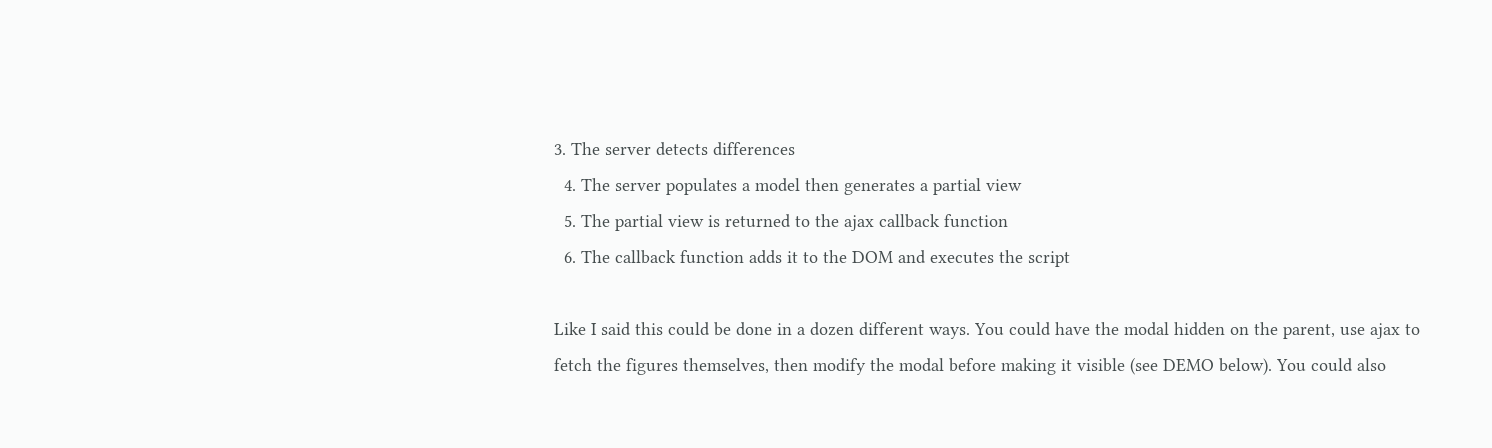3. The server detects differences
  4. The server populates a model then generates a partial view
  5. The partial view is returned to the ajax callback function
  6. The callback function adds it to the DOM and executes the script

Like I said this could be done in a dozen different ways. You could have the modal hidden on the parent, use ajax to fetch the figures themselves, then modify the modal before making it visible (see DEMO below). You could also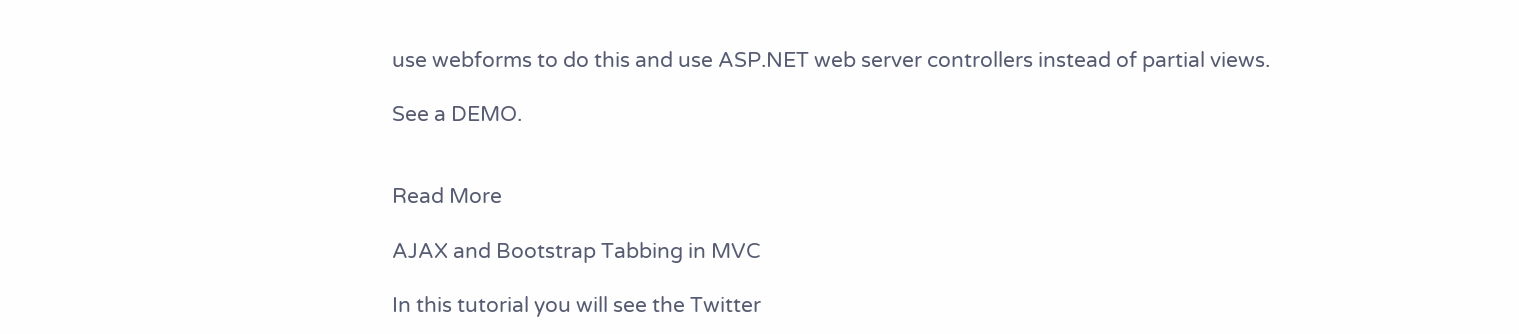use webforms to do this and use ASP.NET web server controllers instead of partial views.

See a DEMO.


Read More

AJAX and Bootstrap Tabbing in MVC

In this tutorial you will see the Twitter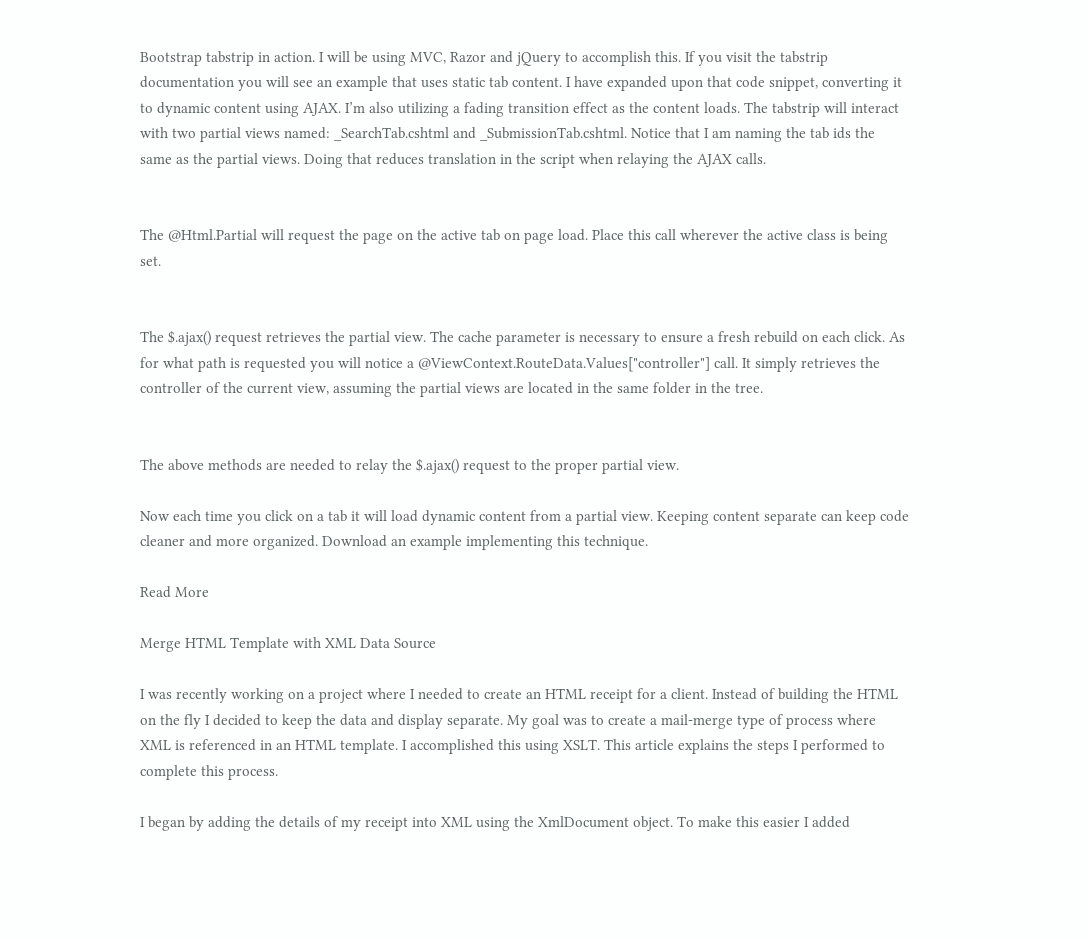Bootstrap tabstrip in action. I will be using MVC, Razor and jQuery to accomplish this. If you visit the tabstrip documentation you will see an example that uses static tab content. I have expanded upon that code snippet, converting it to dynamic content using AJAX. I’m also utilizing a fading transition effect as the content loads. The tabstrip will interact with two partial views named: _SearchTab.cshtml and _SubmissionTab.cshtml. Notice that I am naming the tab ids the same as the partial views. Doing that reduces translation in the script when relaying the AJAX calls.


The @Html.Partial will request the page on the active tab on page load. Place this call wherever the active class is being set.


The $.ajax() request retrieves the partial view. The cache parameter is necessary to ensure a fresh rebuild on each click. As for what path is requested you will notice a @ViewContext.RouteData.Values["controller"] call. It simply retrieves the controller of the current view, assuming the partial views are located in the same folder in the tree.


The above methods are needed to relay the $.ajax() request to the proper partial view.

Now each time you click on a tab it will load dynamic content from a partial view. Keeping content separate can keep code cleaner and more organized. Download an example implementing this technique.

Read More

Merge HTML Template with XML Data Source

I was recently working on a project where I needed to create an HTML receipt for a client. Instead of building the HTML on the fly I decided to keep the data and display separate. My goal was to create a mail-merge type of process where XML is referenced in an HTML template. I accomplished this using XSLT. This article explains the steps I performed to complete this process.

I began by adding the details of my receipt into XML using the XmlDocument object. To make this easier I added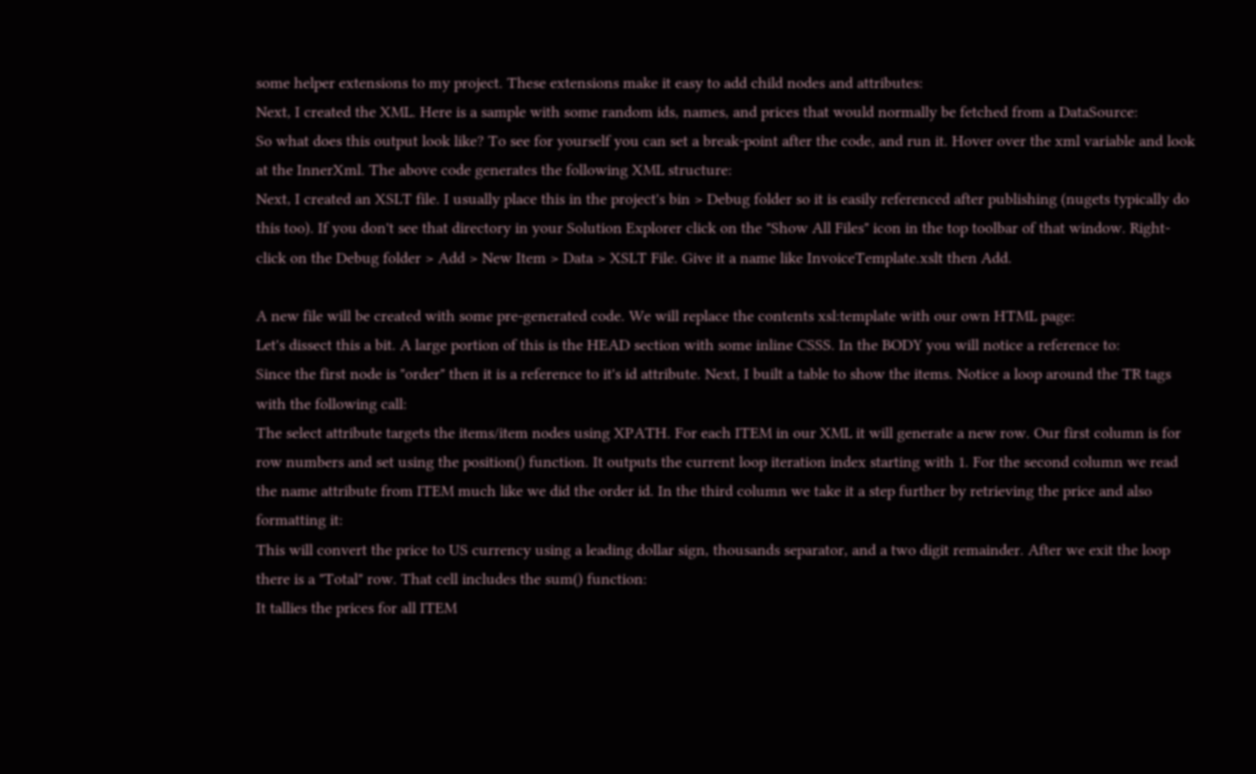some helper extensions to my project. These extensions make it easy to add child nodes and attributes:
Next, I created the XML. Here is a sample with some random ids, names, and prices that would normally be fetched from a DataSource:
So what does this output look like? To see for yourself you can set a break-point after the code, and run it. Hover over the xml variable and look at the InnerXml. The above code generates the following XML structure:
Next, I created an XSLT file. I usually place this in the project's bin > Debug folder so it is easily referenced after publishing (nugets typically do this too). If you don't see that directory in your Solution Explorer click on the "Show All Files" icon in the top toolbar of that window. Right-click on the Debug folder > Add > New Item > Data > XSLT File. Give it a name like InvoiceTemplate.xslt then Add.

A new file will be created with some pre-generated code. We will replace the contents xsl:template with our own HTML page:
Let's dissect this a bit. A large portion of this is the HEAD section with some inline CSSS. In the BODY you will notice a reference to:
Since the first node is "order" then it is a reference to it's id attribute. Next, I built a table to show the items. Notice a loop around the TR tags with the following call:
The select attribute targets the items/item nodes using XPATH. For each ITEM in our XML it will generate a new row. Our first column is for row numbers and set using the position() function. It outputs the current loop iteration index starting with 1. For the second column we read the name attribute from ITEM much like we did the order id. In the third column we take it a step further by retrieving the price and also formatting it:
This will convert the price to US currency using a leading dollar sign, thousands separator, and a two digit remainder. After we exit the loop there is a "Total" row. That cell includes the sum() function:
It tallies the prices for all ITEM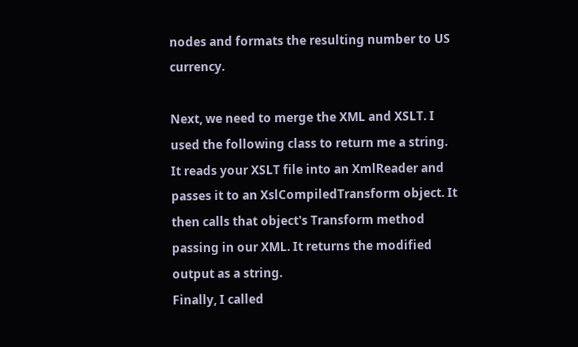nodes and formats the resulting number to US currency.

Next, we need to merge the XML and XSLT. I used the following class to return me a string. It reads your XSLT file into an XmlReader and passes it to an XslCompiledTransform object. It then calls that object's Transform method passing in our XML. It returns the modified output as a string.
Finally, I called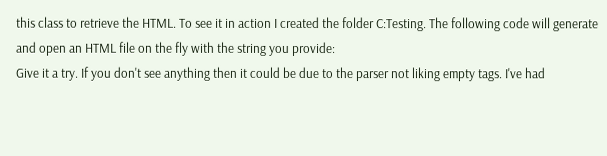this class to retrieve the HTML. To see it in action I created the folder C:Testing. The following code will generate and open an HTML file on the fly with the string you provide:
Give it a try. If you don't see anything then it could be due to the parser not liking empty tags. I've had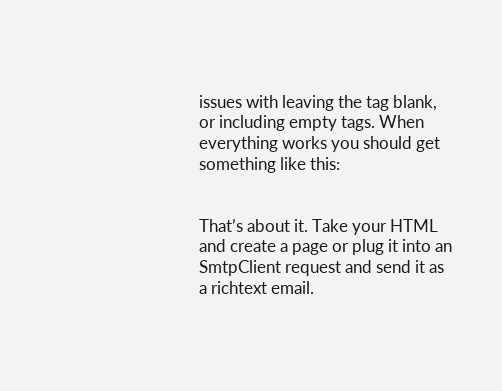issues with leaving the tag blank, or including empty tags. When everything works you should get something like this:


That’s about it. Take your HTML and create a page or plug it into an SmtpClient request and send it as a richtext email.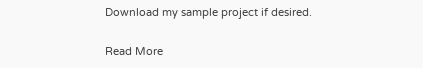Download my sample project if desired.

Read More